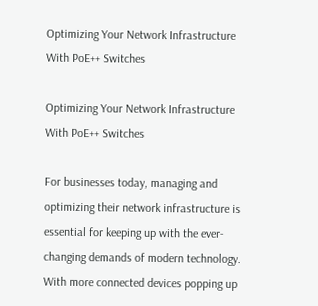Optimizing Your Network Infrastructure With PoE++ Switches

Optimizing Your Network Infrastructure With PoE++ Switches

For businesses today, managing and optimizing their network infrastructure is essential for keeping up with the ever-changing demands of modern technology. With more connected devices popping up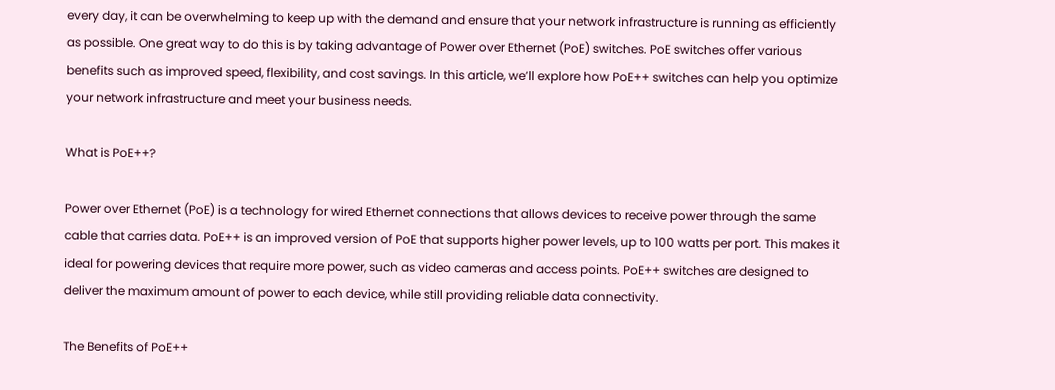every day, it can be overwhelming to keep up with the demand and ensure that your network infrastructure is running as efficiently as possible. One great way to do this is by taking advantage of Power over Ethernet (PoE) switches. PoE switches offer various benefits such as improved speed, flexibility, and cost savings. In this article, we’ll explore how PoE++ switches can help you optimize your network infrastructure and meet your business needs.

What is PoE++?

Power over Ethernet (PoE) is a technology for wired Ethernet connections that allows devices to receive power through the same cable that carries data. PoE++ is an improved version of PoE that supports higher power levels, up to 100 watts per port. This makes it ideal for powering devices that require more power, such as video cameras and access points. PoE++ switches are designed to deliver the maximum amount of power to each device, while still providing reliable data connectivity.

The Benefits of PoE++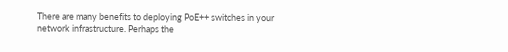There are many benefits to deploying PoE++ switches in your network infrastructure. Perhaps the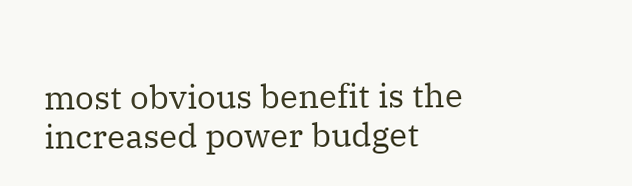most obvious benefit is the increased power budget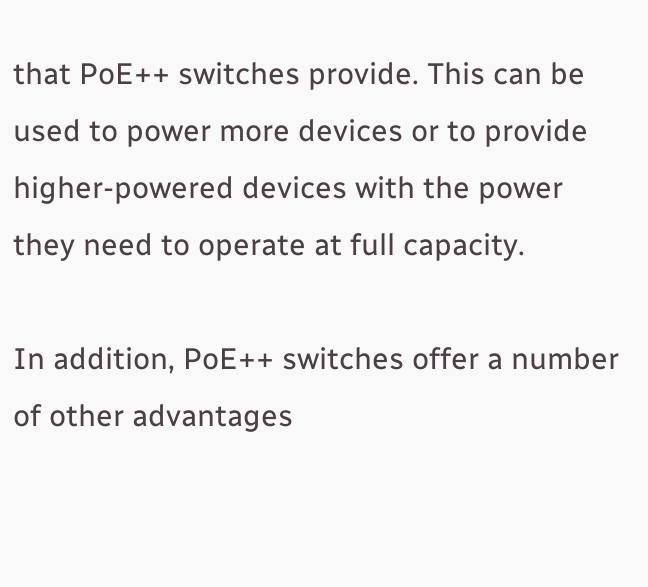that PoE++ switches provide. This can be used to power more devices or to provide higher-powered devices with the power they need to operate at full capacity.

In addition, PoE++ switches offer a number of other advantages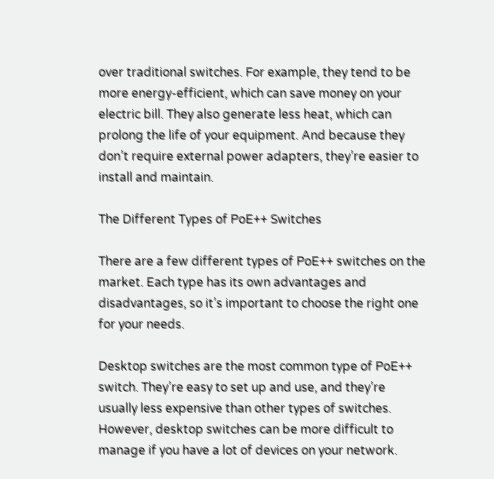over traditional switches. For example, they tend to be more energy-efficient, which can save money on your electric bill. They also generate less heat, which can prolong the life of your equipment. And because they don’t require external power adapters, they’re easier to install and maintain.

The Different Types of PoE++ Switches

There are a few different types of PoE++ switches on the market. Each type has its own advantages and disadvantages, so it’s important to choose the right one for your needs.

Desktop switches are the most common type of PoE++ switch. They’re easy to set up and use, and they’re usually less expensive than other types of switches. However, desktop switches can be more difficult to manage if you have a lot of devices on your network.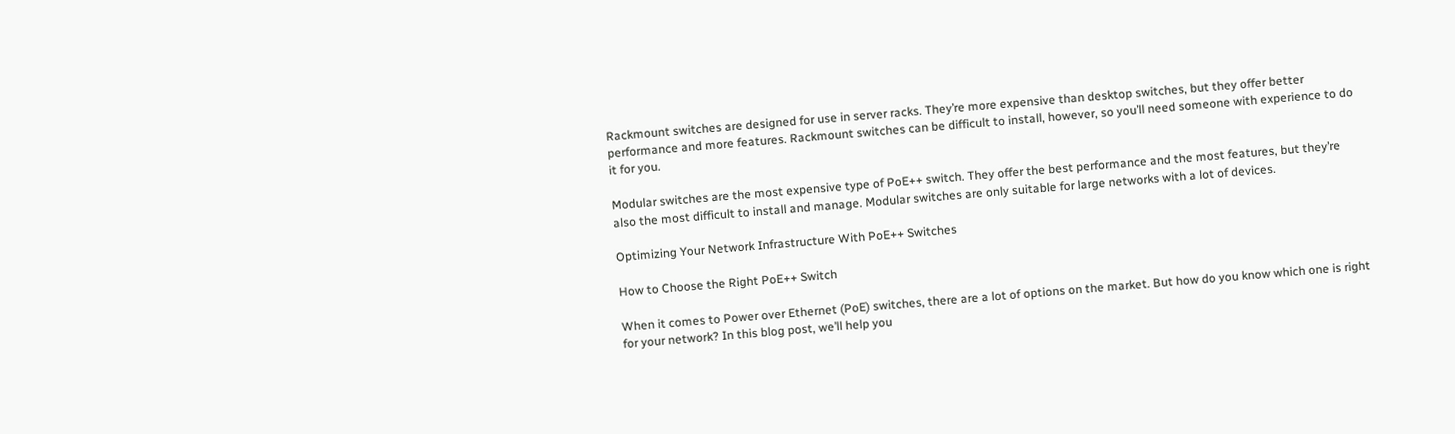Rackmount switches are designed for use in server racks. They’re more expensive than desktop switches, but they offer better performance and more features. Rackmount switches can be difficult to install, however, so you’ll need someone with experience to do it for you.

Modular switches are the most expensive type of PoE++ switch. They offer the best performance and the most features, but they’re also the most difficult to install and manage. Modular switches are only suitable for large networks with a lot of devices.

Optimizing Your Network Infrastructure With PoE++ Switches

How to Choose the Right PoE++ Switch

When it comes to Power over Ethernet (PoE) switches, there are a lot of options on the market. But how do you know which one is right for your network? In this blog post, we’ll help you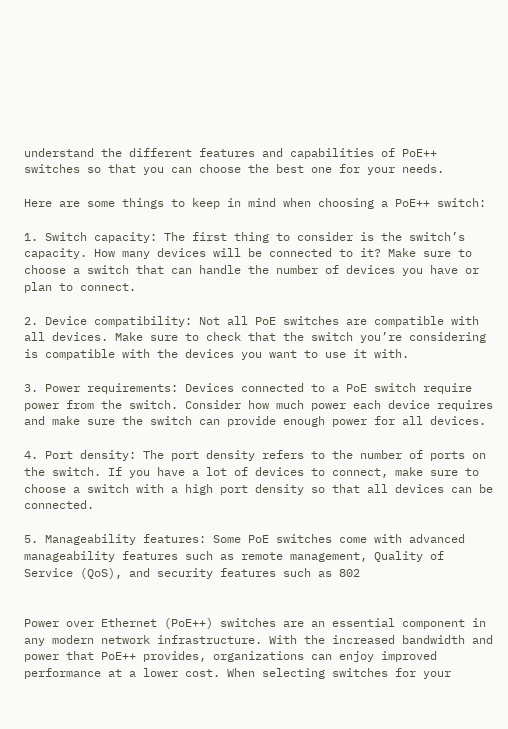understand the different features and capabilities of PoE++ switches so that you can choose the best one for your needs.

Here are some things to keep in mind when choosing a PoE++ switch:

1. Switch capacity: The first thing to consider is the switch’s capacity. How many devices will be connected to it? Make sure to choose a switch that can handle the number of devices you have or plan to connect.

2. Device compatibility: Not all PoE switches are compatible with all devices. Make sure to check that the switch you’re considering is compatible with the devices you want to use it with.

3. Power requirements: Devices connected to a PoE switch require power from the switch. Consider how much power each device requires and make sure the switch can provide enough power for all devices.

4. Port density: The port density refers to the number of ports on the switch. If you have a lot of devices to connect, make sure to choose a switch with a high port density so that all devices can be connected.

5. Manageability features: Some PoE switches come with advanced manageability features such as remote management, Quality of Service (QoS), and security features such as 802


Power over Ethernet (PoE++) switches are an essential component in any modern network infrastructure. With the increased bandwidth and power that PoE++ provides, organizations can enjoy improved performance at a lower cost. When selecting switches for your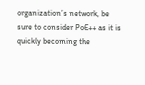organization’s network, be sure to consider PoE++ as it is quickly becoming the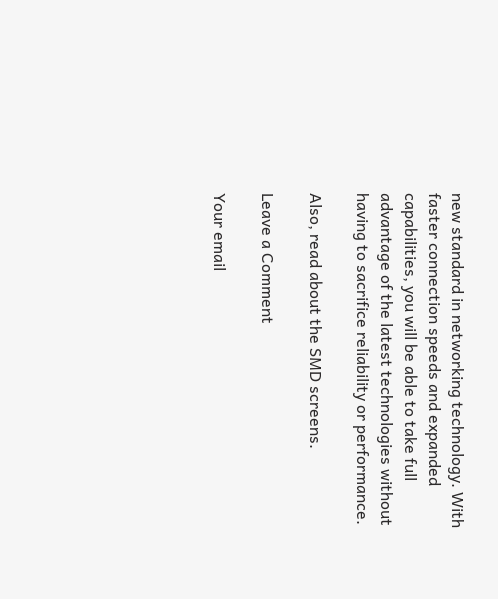new standard in networking technology. With faster connection speeds and expanded capabilities, you will be able to take full advantage of the latest technologies without having to sacrifice reliability or performance.

Also, read about the SMD screens.

Leave a Comment

Your email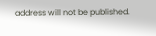address will not be published.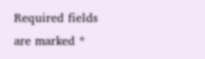Required fields are marked *